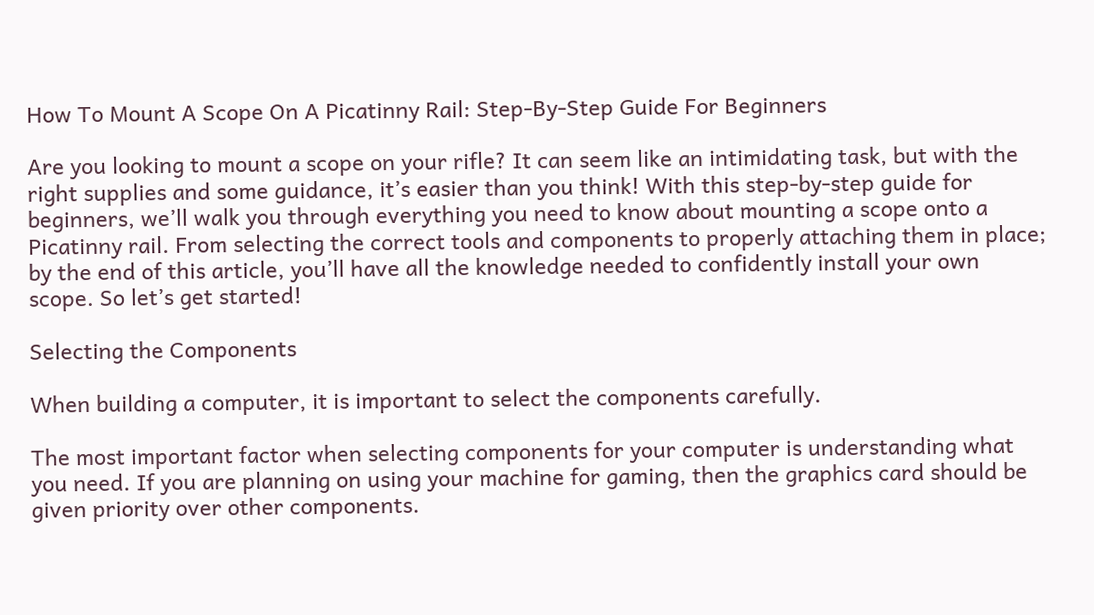How To Mount A Scope On A Picatinny Rail: Step-By-Step Guide For Beginners

Are you looking to mount a scope on your rifle? It can seem like an intimidating task, but with the right supplies and some guidance, it’s easier than you think! With this step-by-step guide for beginners, we’ll walk you through everything you need to know about mounting a scope onto a Picatinny rail. From selecting the correct tools and components to properly attaching them in place; by the end of this article, you’ll have all the knowledge needed to confidently install your own scope. So let’s get started!

Selecting the Components

When building a computer, it is important to select the components carefully.

The most important factor when selecting components for your computer is understanding what you need. If you are planning on using your machine for gaming, then the graphics card should be given priority over other components.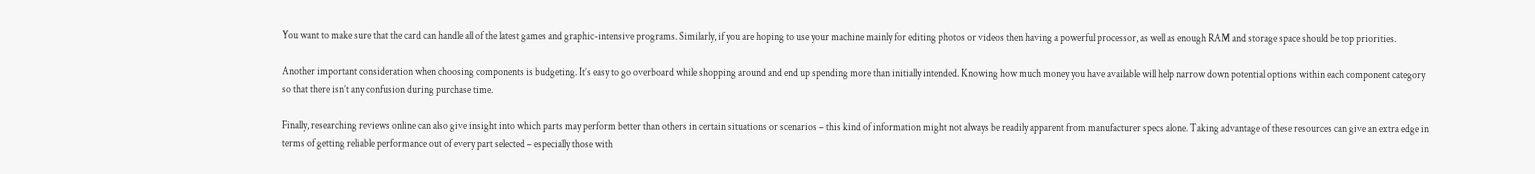You want to make sure that the card can handle all of the latest games and graphic-intensive programs. Similarly, if you are hoping to use your machine mainly for editing photos or videos then having a powerful processor, as well as enough RAM and storage space should be top priorities.

Another important consideration when choosing components is budgeting. It’s easy to go overboard while shopping around and end up spending more than initially intended. Knowing how much money you have available will help narrow down potential options within each component category so that there isn’t any confusion during purchase time.

Finally, researching reviews online can also give insight into which parts may perform better than others in certain situations or scenarios – this kind of information might not always be readily apparent from manufacturer specs alone. Taking advantage of these resources can give an extra edge in terms of getting reliable performance out of every part selected – especially those with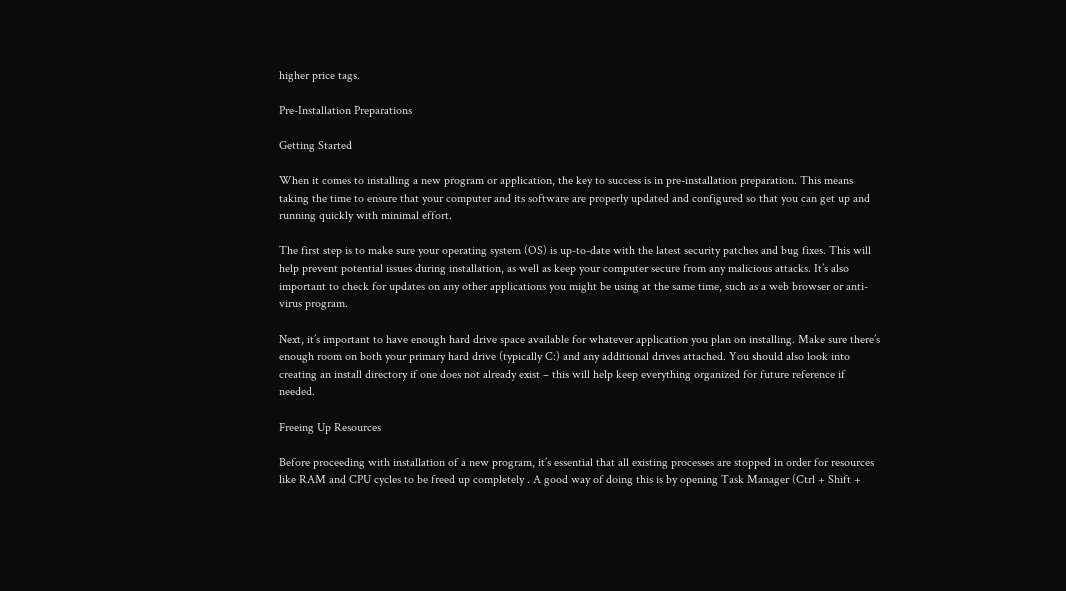higher price tags.

Pre-Installation Preparations

Getting Started

When it comes to installing a new program or application, the key to success is in pre-installation preparation. This means taking the time to ensure that your computer and its software are properly updated and configured so that you can get up and running quickly with minimal effort.

The first step is to make sure your operating system (OS) is up-to-date with the latest security patches and bug fixes. This will help prevent potential issues during installation, as well as keep your computer secure from any malicious attacks. It’s also important to check for updates on any other applications you might be using at the same time, such as a web browser or anti-virus program.

Next, it’s important to have enough hard drive space available for whatever application you plan on installing. Make sure there’s enough room on both your primary hard drive (typically C:) and any additional drives attached. You should also look into creating an install directory if one does not already exist – this will help keep everything organized for future reference if needed.

Freeing Up Resources

Before proceeding with installation of a new program, it’s essential that all existing processes are stopped in order for resources like RAM and CPU cycles to be freed up completely . A good way of doing this is by opening Task Manager (Ctrl + Shift +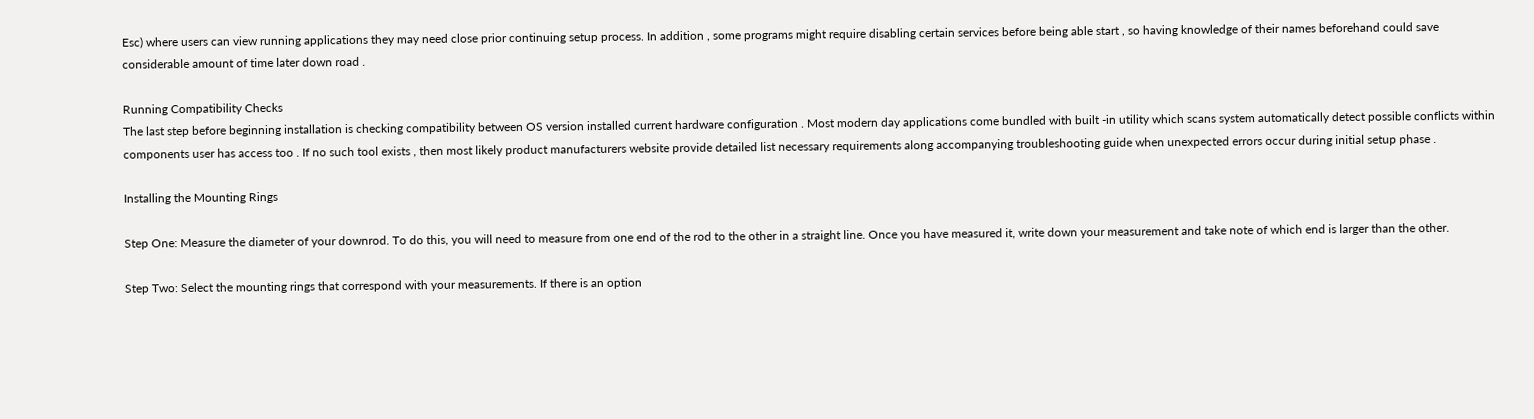Esc) where users can view running applications they may need close prior continuing setup process. In addition , some programs might require disabling certain services before being able start , so having knowledge of their names beforehand could save considerable amount of time later down road .

Running Compatibility Checks
The last step before beginning installation is checking compatibility between OS version installed current hardware configuration . Most modern day applications come bundled with built -in utility which scans system automatically detect possible conflicts within components user has access too . If no such tool exists , then most likely product manufacturers website provide detailed list necessary requirements along accompanying troubleshooting guide when unexpected errors occur during initial setup phase .

Installing the Mounting Rings

Step One: Measure the diameter of your downrod. To do this, you will need to measure from one end of the rod to the other in a straight line. Once you have measured it, write down your measurement and take note of which end is larger than the other.

Step Two: Select the mounting rings that correspond with your measurements. If there is an option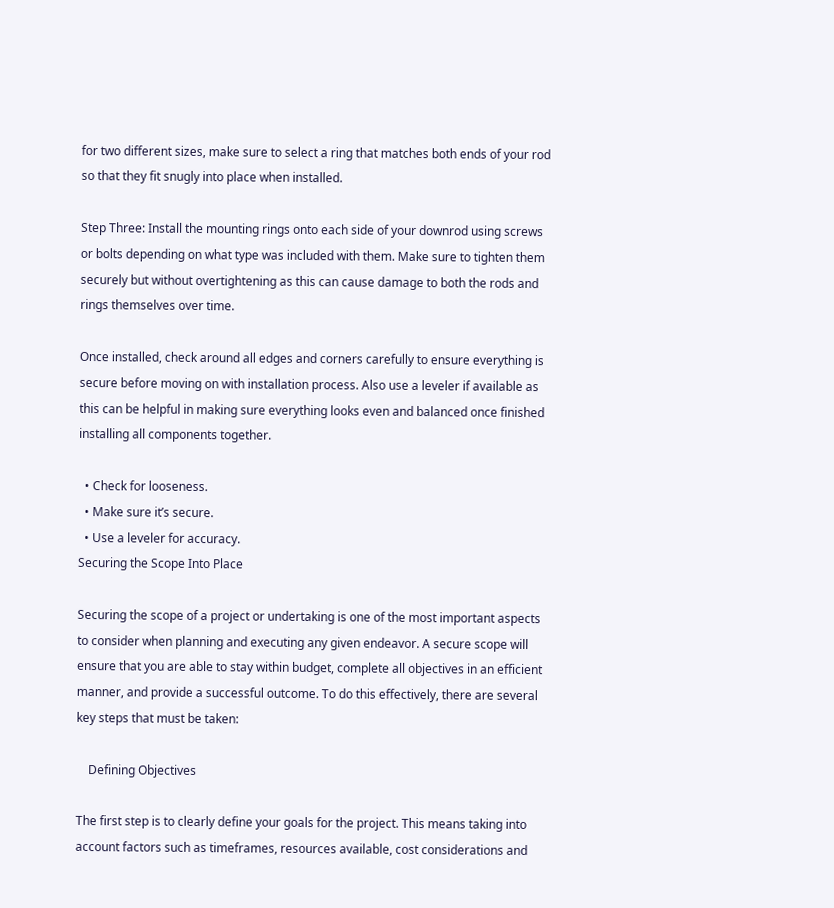for two different sizes, make sure to select a ring that matches both ends of your rod so that they fit snugly into place when installed.

Step Three: Install the mounting rings onto each side of your downrod using screws or bolts depending on what type was included with them. Make sure to tighten them securely but without overtightening as this can cause damage to both the rods and rings themselves over time.

Once installed, check around all edges and corners carefully to ensure everything is secure before moving on with installation process. Also use a leveler if available as this can be helpful in making sure everything looks even and balanced once finished installing all components together.

  • Check for looseness.
  • Make sure it’s secure.
  • Use a leveler for accuracy.
Securing the Scope Into Place

Securing the scope of a project or undertaking is one of the most important aspects to consider when planning and executing any given endeavor. A secure scope will ensure that you are able to stay within budget, complete all objectives in an efficient manner, and provide a successful outcome. To do this effectively, there are several key steps that must be taken:

    Defining Objectives

The first step is to clearly define your goals for the project. This means taking into account factors such as timeframes, resources available, cost considerations and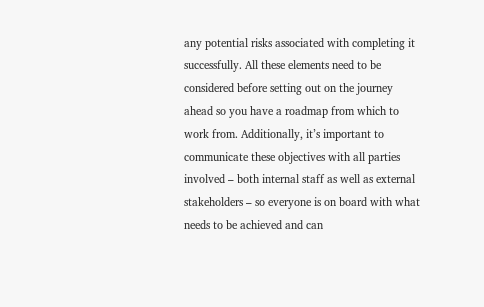any potential risks associated with completing it successfully. All these elements need to be considered before setting out on the journey ahead so you have a roadmap from which to work from. Additionally, it’s important to communicate these objectives with all parties involved – both internal staff as well as external stakeholders – so everyone is on board with what needs to be achieved and can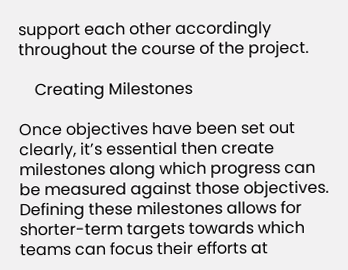support each other accordingly throughout the course of the project.

    Creating Milestones

Once objectives have been set out clearly, it’s essential then create milestones along which progress can be measured against those objectives. Defining these milestones allows for shorter-term targets towards which teams can focus their efforts at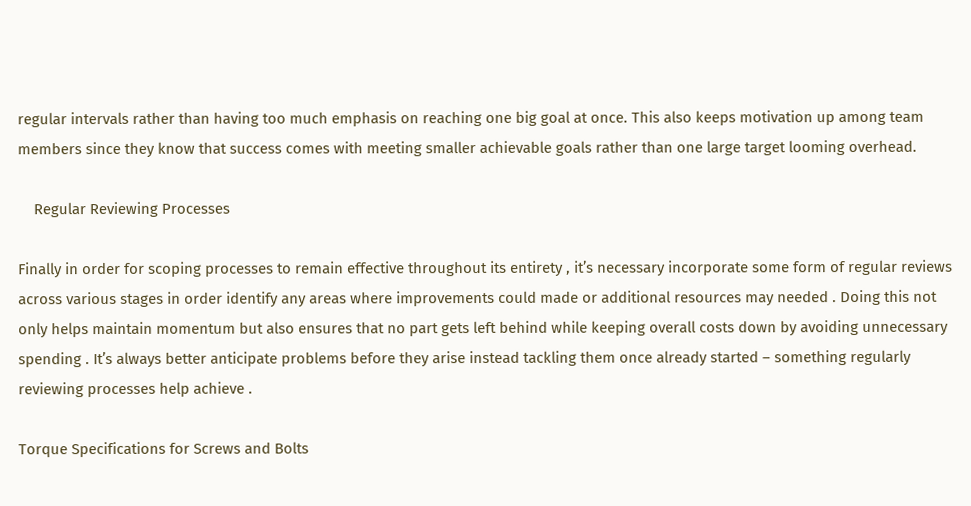regular intervals rather than having too much emphasis on reaching one big goal at once. This also keeps motivation up among team members since they know that success comes with meeting smaller achievable goals rather than one large target looming overhead.

    Regular Reviewing Processes

Finally in order for scoping processes to remain effective throughout its entirety , it’s necessary incorporate some form of regular reviews across various stages in order identify any areas where improvements could made or additional resources may needed . Doing this not only helps maintain momentum but also ensures that no part gets left behind while keeping overall costs down by avoiding unnecessary spending . It’s always better anticipate problems before they arise instead tackling them once already started – something regularly reviewing processes help achieve .

Torque Specifications for Screws and Bolts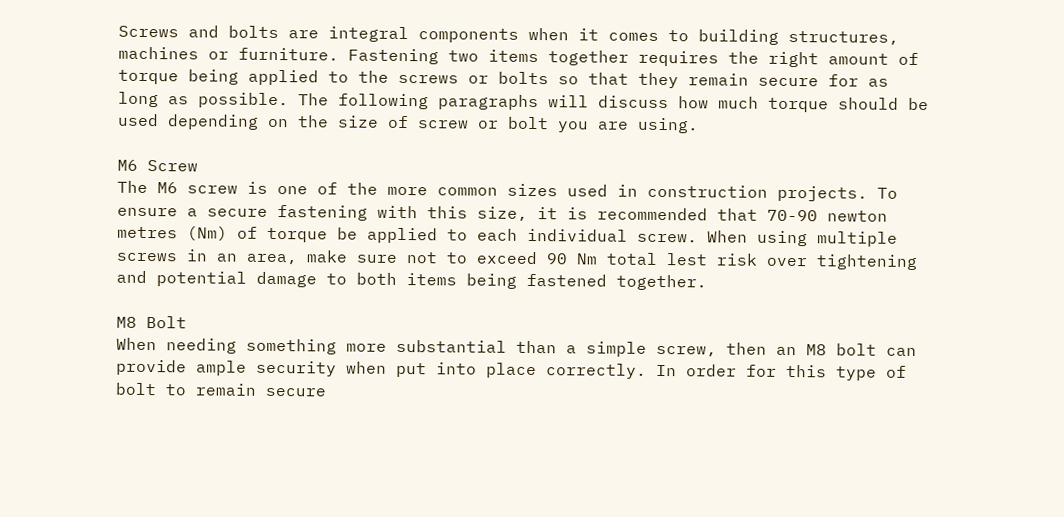Screws and bolts are integral components when it comes to building structures, machines or furniture. Fastening two items together requires the right amount of torque being applied to the screws or bolts so that they remain secure for as long as possible. The following paragraphs will discuss how much torque should be used depending on the size of screw or bolt you are using.

M6 Screw
The M6 screw is one of the more common sizes used in construction projects. To ensure a secure fastening with this size, it is recommended that 70-90 newton metres (Nm) of torque be applied to each individual screw. When using multiple screws in an area, make sure not to exceed 90 Nm total lest risk over tightening and potential damage to both items being fastened together.

M8 Bolt
When needing something more substantial than a simple screw, then an M8 bolt can provide ample security when put into place correctly. In order for this type of bolt to remain secure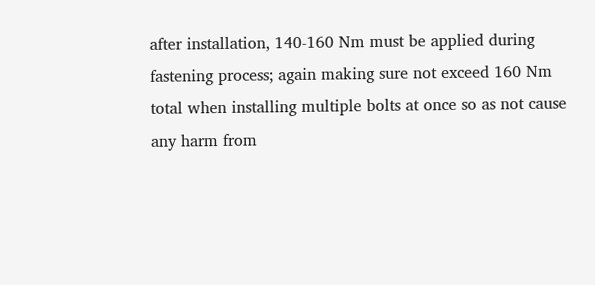after installation, 140-160 Nm must be applied during fastening process; again making sure not exceed 160 Nm total when installing multiple bolts at once so as not cause any harm from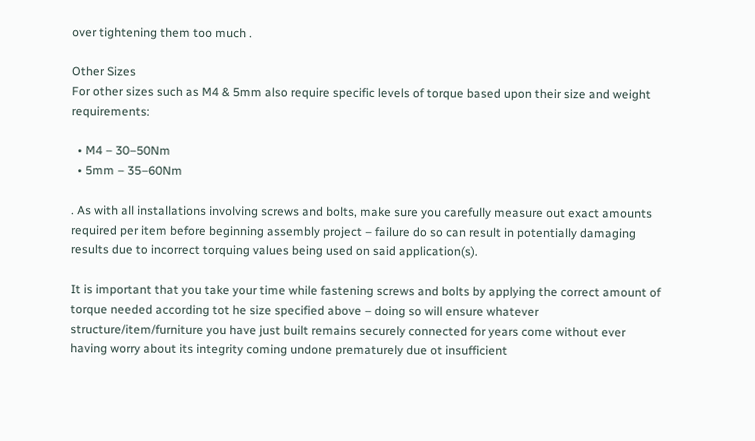over tightening them too much .

Other Sizes
For other sizes such as M4 & 5mm also require specific levels of torque based upon their size and weight requirements:

  • M4 – 30–50Nm
  • 5mm – 35–60Nm

. As with all installations involving screws and bolts, make sure you carefully measure out exact amounts required per item before beginning assembly project – failure do so can result in potentially damaging results due to incorrect torquing values being used on said application(s).

It is important that you take your time while fastening screws and bolts by applying the correct amount of torque needed according tot he size specified above – doing so will ensure whatever structure/item/furniture you have just built remains securely connected for years come without ever having worry about its integrity coming undone prematurely due ot insufficient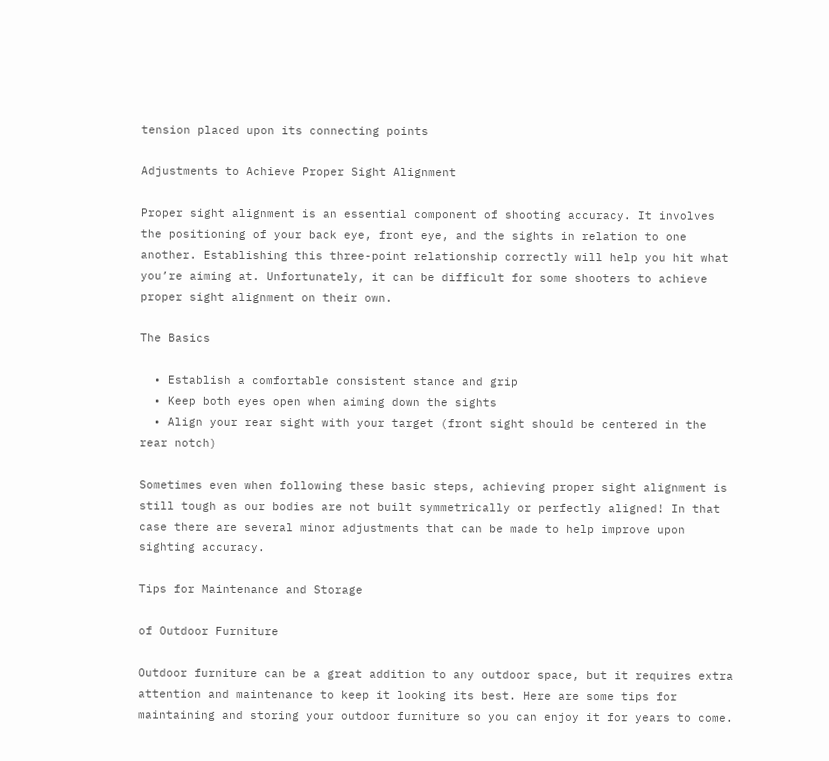tension placed upon its connecting points

Adjustments to Achieve Proper Sight Alignment

Proper sight alignment is an essential component of shooting accuracy. It involves the positioning of your back eye, front eye, and the sights in relation to one another. Establishing this three-point relationship correctly will help you hit what you’re aiming at. Unfortunately, it can be difficult for some shooters to achieve proper sight alignment on their own.

The Basics

  • Establish a comfortable consistent stance and grip
  • Keep both eyes open when aiming down the sights
  • Align your rear sight with your target (front sight should be centered in the rear notch)

Sometimes even when following these basic steps, achieving proper sight alignment is still tough as our bodies are not built symmetrically or perfectly aligned! In that case there are several minor adjustments that can be made to help improve upon sighting accuracy.

Tips for Maintenance and Storage

of Outdoor Furniture

Outdoor furniture can be a great addition to any outdoor space, but it requires extra attention and maintenance to keep it looking its best. Here are some tips for maintaining and storing your outdoor furniture so you can enjoy it for years to come.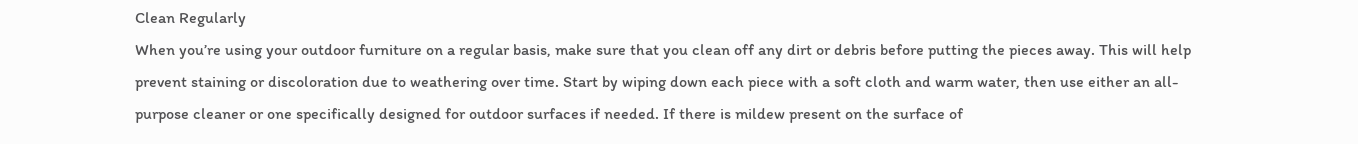Clean Regularly
When you’re using your outdoor furniture on a regular basis, make sure that you clean off any dirt or debris before putting the pieces away. This will help prevent staining or discoloration due to weathering over time. Start by wiping down each piece with a soft cloth and warm water, then use either an all-purpose cleaner or one specifically designed for outdoor surfaces if needed. If there is mildew present on the surface of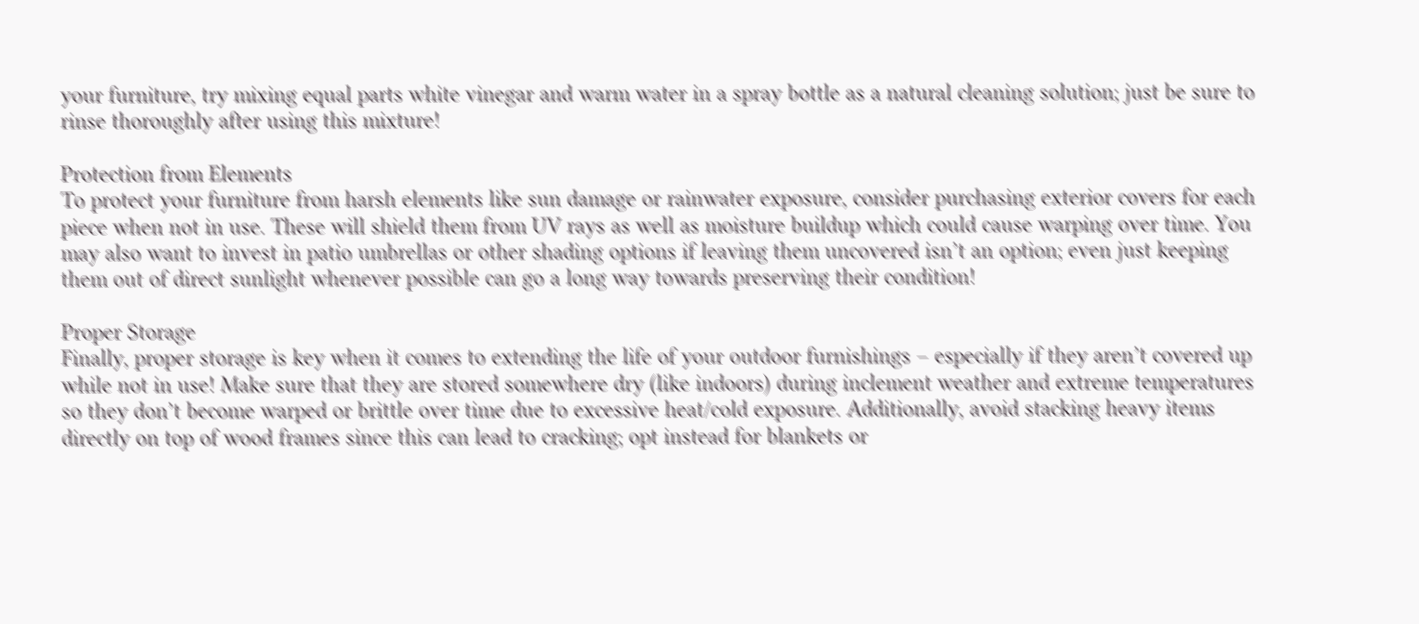your furniture, try mixing equal parts white vinegar and warm water in a spray bottle as a natural cleaning solution; just be sure to rinse thoroughly after using this mixture!

Protection from Elements
To protect your furniture from harsh elements like sun damage or rainwater exposure, consider purchasing exterior covers for each piece when not in use. These will shield them from UV rays as well as moisture buildup which could cause warping over time. You may also want to invest in patio umbrellas or other shading options if leaving them uncovered isn’t an option; even just keeping them out of direct sunlight whenever possible can go a long way towards preserving their condition!

Proper Storage
Finally, proper storage is key when it comes to extending the life of your outdoor furnishings – especially if they aren’t covered up while not in use! Make sure that they are stored somewhere dry (like indoors) during inclement weather and extreme temperatures so they don’t become warped or brittle over time due to excessive heat/cold exposure. Additionally, avoid stacking heavy items directly on top of wood frames since this can lead to cracking; opt instead for blankets or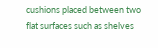cushions placed between two flat surfaces such as shelves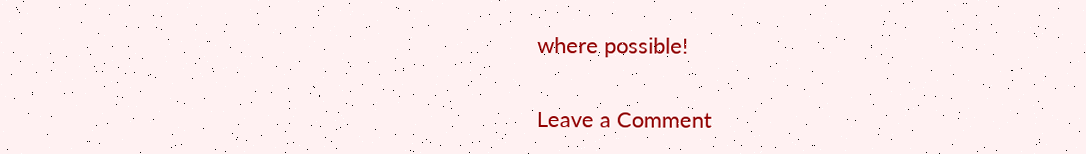where possible!

Leave a Comment